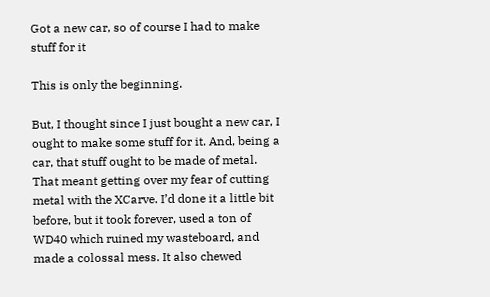Got a new car, so of course I had to make stuff for it

This is only the beginning.

But, I thought since I just bought a new car, I ought to make some stuff for it. And, being a car, that stuff ought to be made of metal. That meant getting over my fear of cutting metal with the XCarve. I’d done it a little bit before, but it took forever, used a ton of WD40 which ruined my wasteboard, and made a colossal mess. It also chewed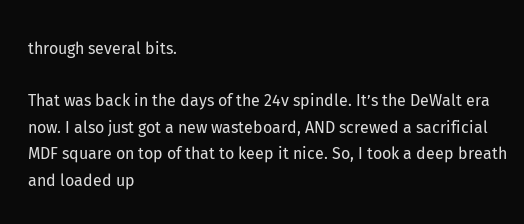through several bits.

That was back in the days of the 24v spindle. It’s the DeWalt era now. I also just got a new wasteboard, AND screwed a sacrificial MDF square on top of that to keep it nice. So, I took a deep breath and loaded up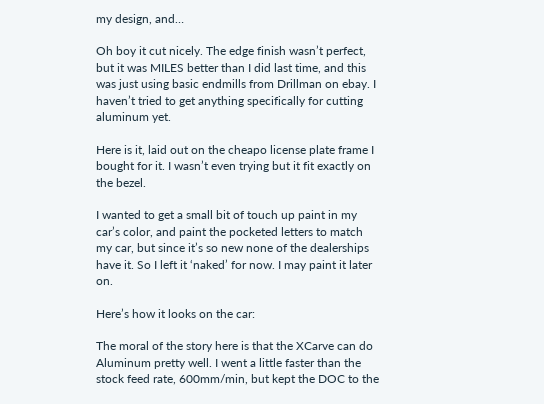my design, and…

Oh boy it cut nicely. The edge finish wasn’t perfect, but it was MILES better than I did last time, and this was just using basic endmills from Drillman on ebay. I haven’t tried to get anything specifically for cutting aluminum yet.

Here is it, laid out on the cheapo license plate frame I bought for it. I wasn’t even trying but it fit exactly on the bezel.

I wanted to get a small bit of touch up paint in my car’s color, and paint the pocketed letters to match my car, but since it’s so new none of the dealerships have it. So I left it ‘naked’ for now. I may paint it later on.

Here’s how it looks on the car:

The moral of the story here is that the XCarve can do Aluminum pretty well. I went a little faster than the stock feed rate, 600mm/min, but kept the DOC to the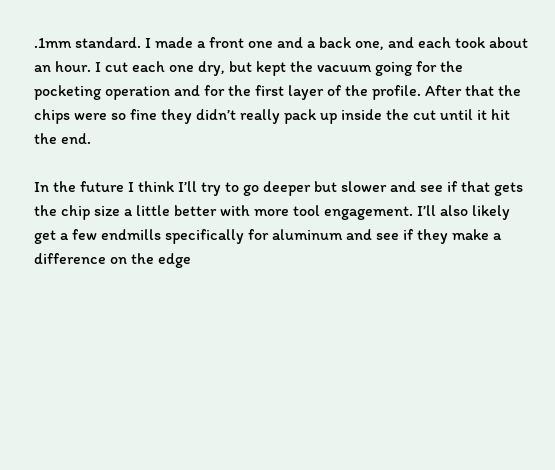.1mm standard. I made a front one and a back one, and each took about an hour. I cut each one dry, but kept the vacuum going for the pocketing operation and for the first layer of the profile. After that the chips were so fine they didn’t really pack up inside the cut until it hit the end.

In the future I think I’ll try to go deeper but slower and see if that gets the chip size a little better with more tool engagement. I’ll also likely get a few endmills specifically for aluminum and see if they make a difference on the edge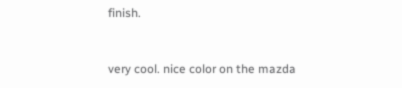finish.


very cool. nice color on the mazda